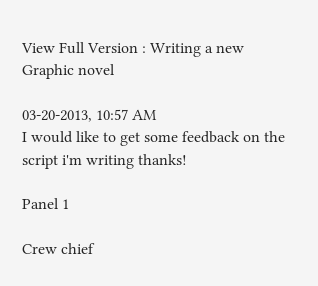View Full Version : Writing a new Graphic novel

03-20-2013, 10:57 AM
I would like to get some feedback on the script i'm writing thanks!

Panel 1

Crew chief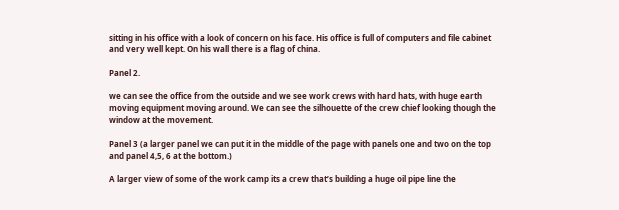sitting in his office with a look of concern on his face. His office is full of computers and file cabinet and very well kept. On his wall there is a flag of china.

Panel 2.

we can see the office from the outside and we see work crews with hard hats, with huge earth moving equipment moving around. We can see the silhouette of the crew chief looking though the window at the movement.

Panel 3 (a larger panel we can put it in the middle of the page with panels one and two on the top and panel 4,5, 6 at the bottom.)

A larger view of some of the work camp its a crew that’s building a huge oil pipe line the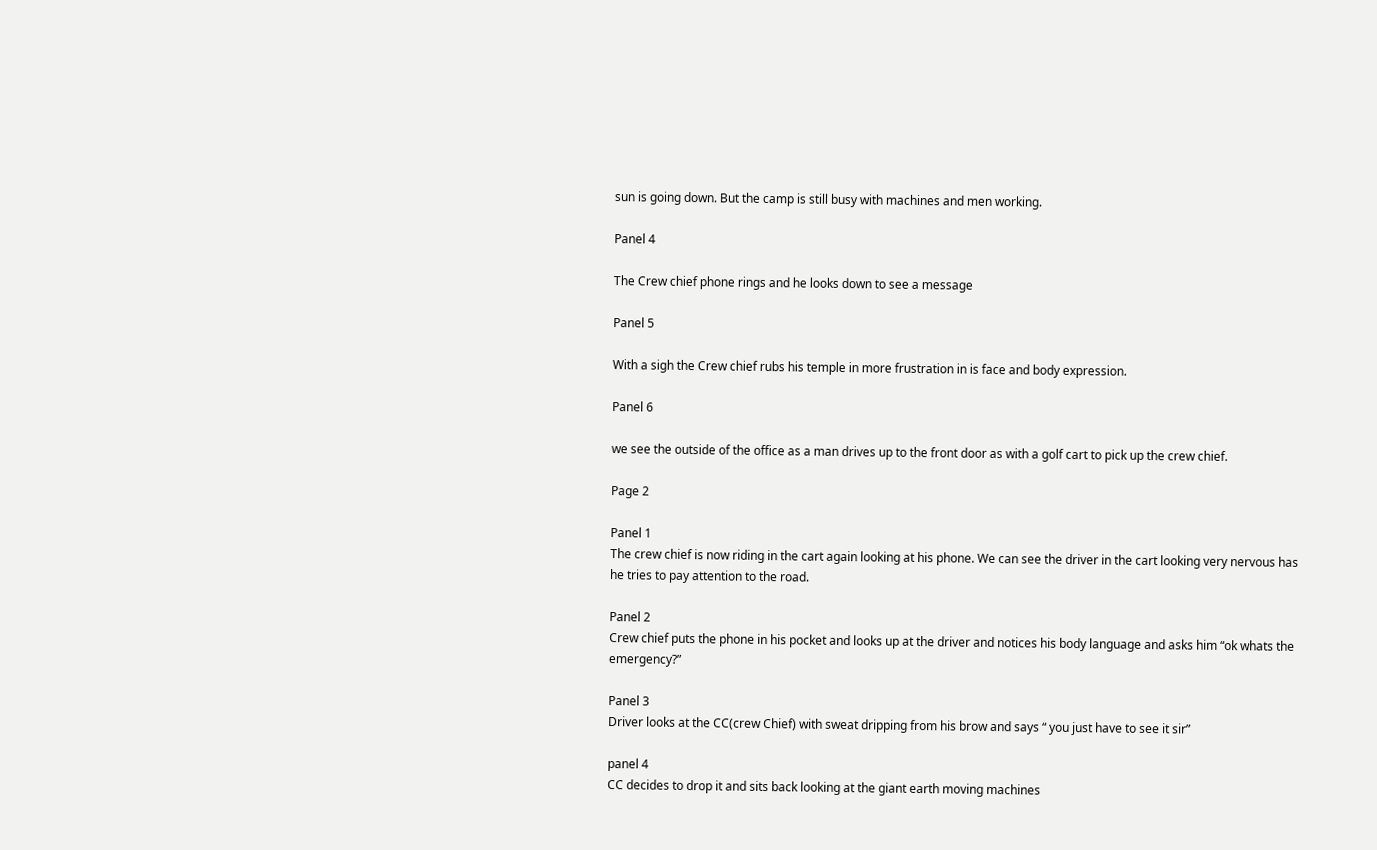sun is going down. But the camp is still busy with machines and men working.

Panel 4

The Crew chief phone rings and he looks down to see a message

Panel 5

With a sigh the Crew chief rubs his temple in more frustration in is face and body expression.

Panel 6

we see the outside of the office as a man drives up to the front door as with a golf cart to pick up the crew chief.

Page 2

Panel 1
The crew chief is now riding in the cart again looking at his phone. We can see the driver in the cart looking very nervous has he tries to pay attention to the road.

Panel 2
Crew chief puts the phone in his pocket and looks up at the driver and notices his body language and asks him “ok whats the emergency?”

Panel 3
Driver looks at the CC(crew Chief) with sweat dripping from his brow and says “ you just have to see it sir”

panel 4
CC decides to drop it and sits back looking at the giant earth moving machines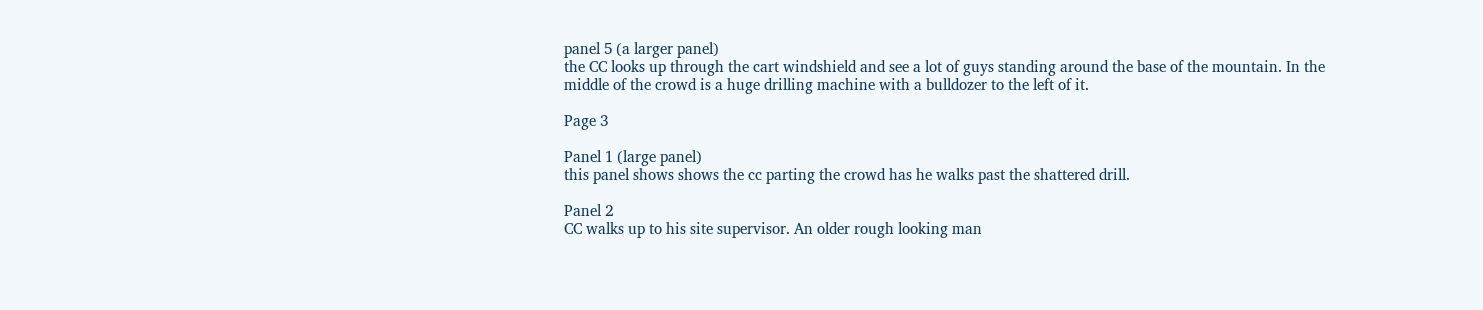panel 5 (a larger panel)
the CC looks up through the cart windshield and see a lot of guys standing around the base of the mountain. In the middle of the crowd is a huge drilling machine with a bulldozer to the left of it.

Page 3

Panel 1 (large panel)
this panel shows shows the cc parting the crowd has he walks past the shattered drill.

Panel 2
CC walks up to his site supervisor. An older rough looking man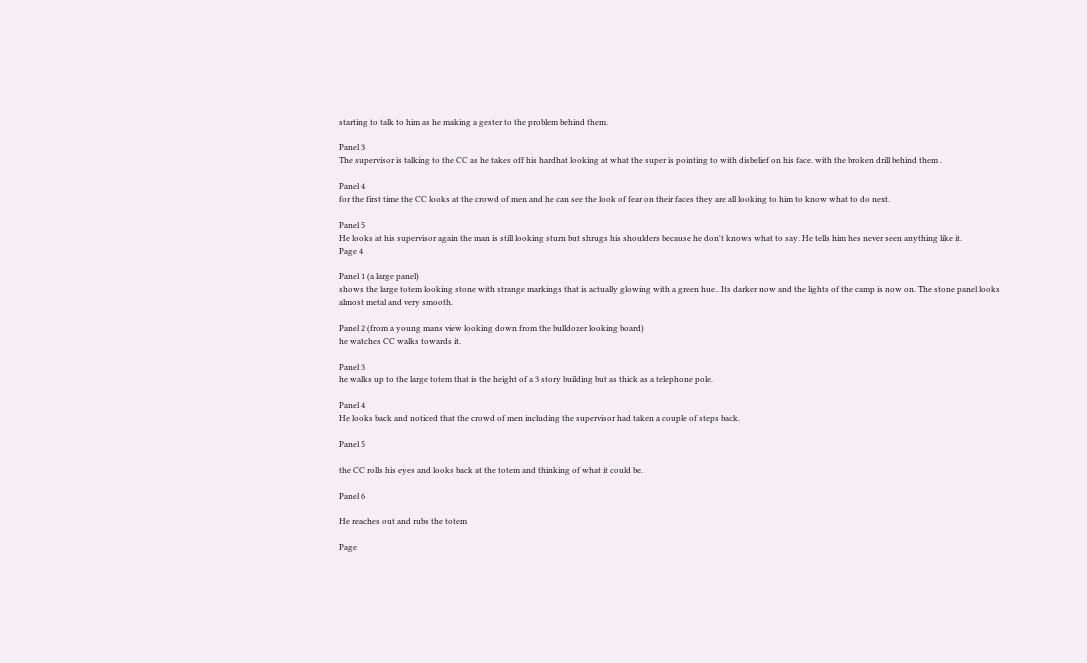starting to talk to him as he making a gester to the problem behind them.

Panel 3
The supervisor is talking to the CC as he takes off his hardhat looking at what the super is pointing to with disbelief on his face. with the broken drill behind them .

Panel 4
for the first time the CC looks at the crowd of men and he can see the look of fear on their faces they are all looking to him to know what to do next.

Panel 5
He looks at his supervisor again the man is still looking sturn but shrugs his shoulders because he don't knows what to say. He tells him hes never seen anything like it.
Page 4

Panel 1 (a large panel)
shows the large totem looking stone with strange markings that is actually glowing with a green hue.. Its darker now and the lights of the camp is now on. The stone panel looks almost metal and very smooth.

Panel 2 (from a young mans view looking down from the bulldozer looking board)
he watches CC walks towards it.

Panel 3
he walks up to the large totem that is the height of a 3 story building but as thick as a telephone pole.

Panel 4
He looks back and noticed that the crowd of men including the supervisor had taken a couple of steps back.

Panel 5

the CC rolls his eyes and looks back at the totem and thinking of what it could be.

Panel 6

He reaches out and rubs the totem

Page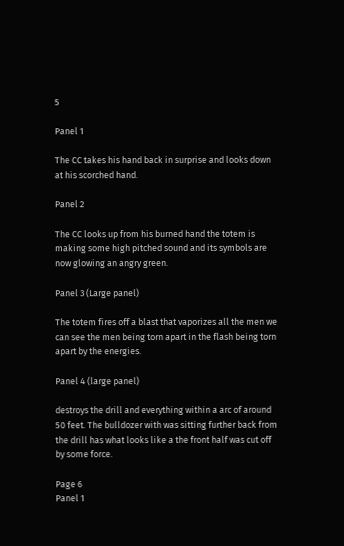5

Panel 1

The CC takes his hand back in surprise and looks down at his scorched hand.

Panel 2

The CC looks up from his burned hand the totem is making some high pitched sound and its symbols are now glowing an angry green.

Panel 3 (Large panel)

The totem fires off a blast that vaporizes all the men we can see the men being torn apart in the flash being torn apart by the energies.

Panel 4 (large panel)

destroys the drill and everything within a arc of around 50 feet. The bulldozer with was sitting further back from the drill has what looks like a the front half was cut off by some force.

Page 6
Panel 1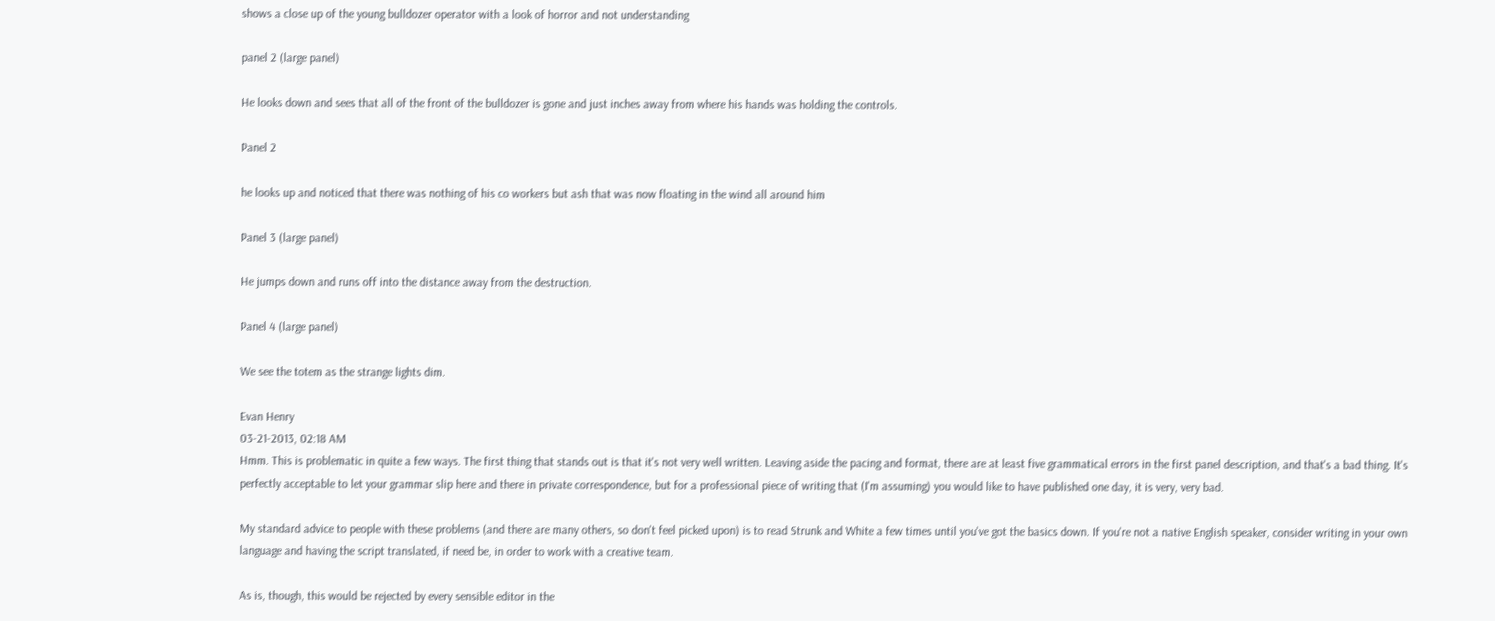shows a close up of the young bulldozer operator with a look of horror and not understanding

panel 2 (large panel)

He looks down and sees that all of the front of the bulldozer is gone and just inches away from where his hands was holding the controls.

Panel 2

he looks up and noticed that there was nothing of his co workers but ash that was now floating in the wind all around him

Panel 3 (large panel)

He jumps down and runs off into the distance away from the destruction.

Panel 4 (large panel)

We see the totem as the strange lights dim.

Evan Henry
03-21-2013, 02:18 AM
Hmm. This is problematic in quite a few ways. The first thing that stands out is that it's not very well written. Leaving aside the pacing and format, there are at least five grammatical errors in the first panel description, and that's a bad thing. It's perfectly acceptable to let your grammar slip here and there in private correspondence, but for a professional piece of writing that (I'm assuming) you would like to have published one day, it is very, very bad.

My standard advice to people with these problems (and there are many others, so don't feel picked upon) is to read Strunk and White a few times until you've got the basics down. If you're not a native English speaker, consider writing in your own language and having the script translated, if need be, in order to work with a creative team.

As is, though, this would be rejected by every sensible editor in the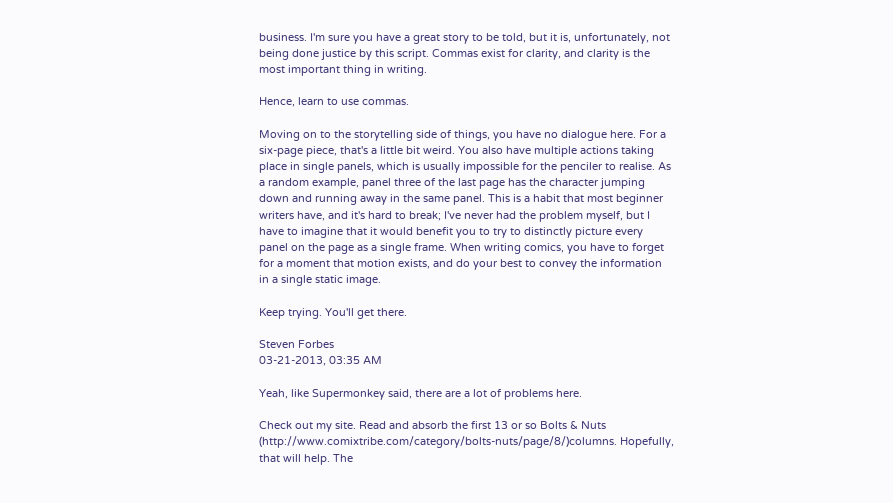business. I'm sure you have a great story to be told, but it is, unfortunately, not being done justice by this script. Commas exist for clarity, and clarity is the most important thing in writing.

Hence, learn to use commas.

Moving on to the storytelling side of things, you have no dialogue here. For a six-page piece, that's a little bit weird. You also have multiple actions taking place in single panels, which is usually impossible for the penciler to realise. As a random example, panel three of the last page has the character jumping down and running away in the same panel. This is a habit that most beginner writers have, and it's hard to break; I've never had the problem myself, but I have to imagine that it would benefit you to try to distinctly picture every panel on the page as a single frame. When writing comics, you have to forget for a moment that motion exists, and do your best to convey the information in a single static image.

Keep trying. You'll get there.

Steven Forbes
03-21-2013, 03:35 AM

Yeah, like Supermonkey said, there are a lot of problems here.

Check out my site. Read and absorb the first 13 or so Bolts & Nuts (http://www.comixtribe.com/category/bolts-nuts/page/8/)columns. Hopefully, that will help. The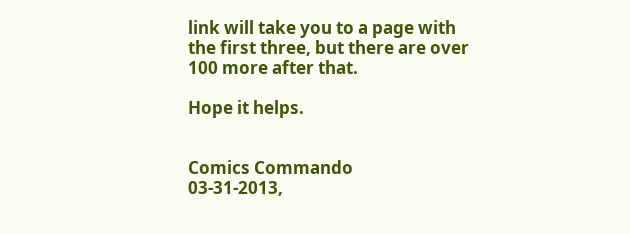link will take you to a page with the first three, but there are over 100 more after that.

Hope it helps.


Comics Commando
03-31-2013,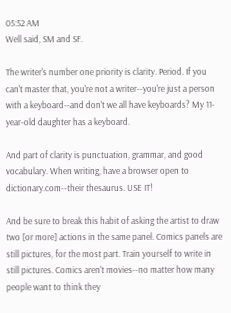05:52 AM
Well said, SM and SF.

The writer's number one priority is clarity. Period. If you can't master that, you're not a writer--you're just a person with a keyboard--and don't we all have keyboards? My 11-year-old daughter has a keyboard.

And part of clarity is punctuation, grammar, and good vocabulary. When writing, have a browser open to dictionary.com--their thesaurus. USE IT!

And be sure to break this habit of asking the artist to draw two [or more] actions in the same panel. Comics panels are still pictures, for the most part. Train yourself to write in still pictures. Comics aren't movies--no matter how many people want to think they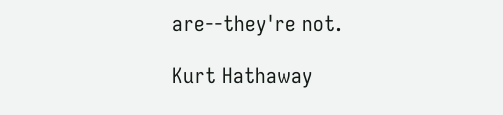are--they're not.

Kurt Hathaway